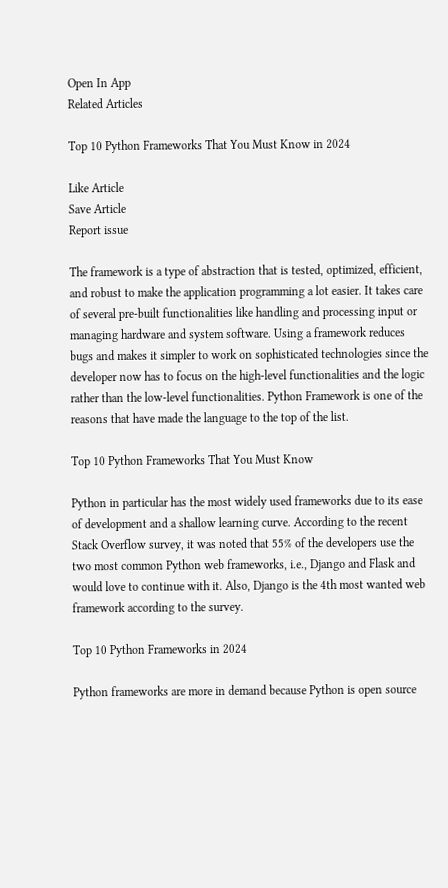Open In App
Related Articles

Top 10 Python Frameworks That You Must Know in 2024

Like Article
Save Article
Report issue

The framework is a type of abstraction that is tested, optimized, efficient, and robust to make the application programming a lot easier. It takes care of several pre-built functionalities like handling and processing input or managing hardware and system software. Using a framework reduces bugs and makes it simpler to work on sophisticated technologies since the developer now has to focus on the high-level functionalities and the logic rather than the low-level functionalities. Python Framework is one of the reasons that have made the language to the top of the list.

Top 10 Python Frameworks That You Must Know

Python in particular has the most widely used frameworks due to its ease of development and a shallow learning curve. According to the recent Stack Overflow survey, it was noted that 55% of the developers use the two most common Python web frameworks, i.e., Django and Flask and would love to continue with it. Also, Django is the 4th most wanted web framework according to the survey.

Top 10 Python Frameworks in 2024

Python frameworks are more in demand because Python is open source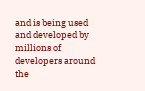and is being used and developed by millions of developers around the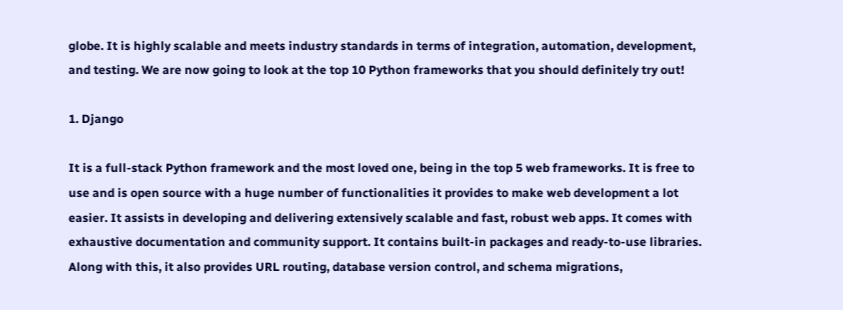globe. It is highly scalable and meets industry standards in terms of integration, automation, development, and testing. We are now going to look at the top 10 Python frameworks that you should definitely try out!

1. Django

It is a full-stack Python framework and the most loved one, being in the top 5 web frameworks. It is free to use and is open source with a huge number of functionalities it provides to make web development a lot easier. It assists in developing and delivering extensively scalable and fast, robust web apps. It comes with exhaustive documentation and community support. It contains built-in packages and ready-to-use libraries. Along with this, it also provides URL routing, database version control, and schema migrations,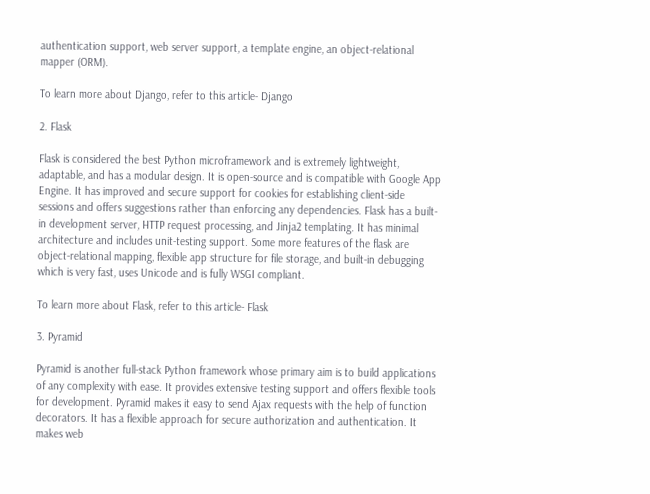authentication support, web server support, a template engine, an object-relational mapper (ORM).

To learn more about Django, refer to this article- Django

2. Flask

Flask is considered the best Python microframework and is extremely lightweight, adaptable, and has a modular design. It is open-source and is compatible with Google App Engine. It has improved and secure support for cookies for establishing client-side sessions and offers suggestions rather than enforcing any dependencies. Flask has a built-in development server, HTTP request processing, and Jinja2 templating. It has minimal architecture and includes unit-testing support. Some more features of the flask are object-relational mapping, flexible app structure for file storage, and built-in debugging which is very fast, uses Unicode and is fully WSGI compliant.

To learn more about Flask, refer to this article- Flask

3. Pyramid

Pyramid is another full-stack Python framework whose primary aim is to build applications of any complexity with ease. It provides extensive testing support and offers flexible tools for development. Pyramid makes it easy to send Ajax requests with the help of function decorators. It has a flexible approach for secure authorization and authentication. It makes web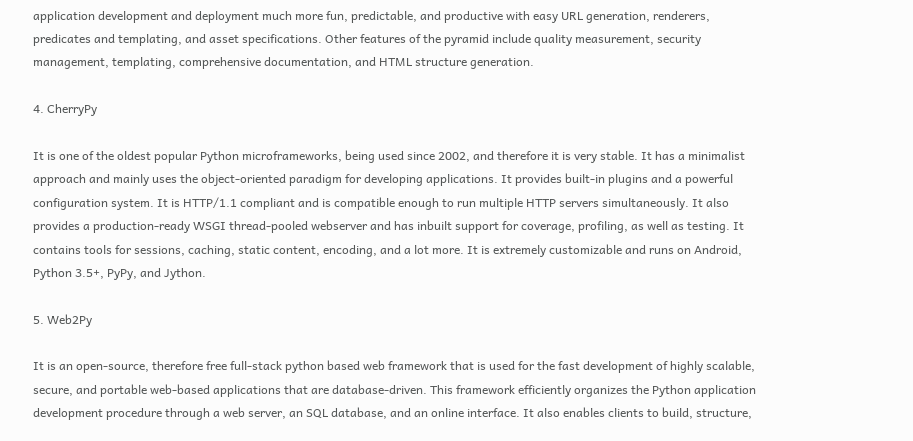application development and deployment much more fun, predictable, and productive with easy URL generation, renderers, predicates and templating, and asset specifications. Other features of the pyramid include quality measurement, security management, templating, comprehensive documentation, and HTML structure generation.

4. CherryPy

It is one of the oldest popular Python microframeworks, being used since 2002, and therefore it is very stable. It has a minimalist approach and mainly uses the object-oriented paradigm for developing applications. It provides built-in plugins and a powerful configuration system. It is HTTP/1.1 compliant and is compatible enough to run multiple HTTP servers simultaneously. It also provides a production-ready WSGI thread-pooled webserver and has inbuilt support for coverage, profiling, as well as testing. It contains tools for sessions, caching, static content, encoding, and a lot more. It is extremely customizable and runs on Android, Python 3.5+, PyPy, and Jython.

5. Web2Py

It is an open-source, therefore free full-stack python based web framework that is used for the fast development of highly scalable, secure, and portable web-based applications that are database-driven. This framework efficiently organizes the Python application development procedure through a web server, an SQL database, and an online interface. It also enables clients to build, structure,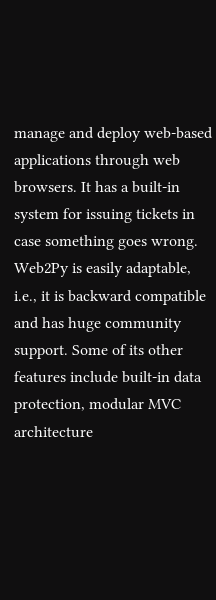manage and deploy web-based applications through web browsers. It has a built-in system for issuing tickets in case something goes wrong. Web2Py is easily adaptable, i.e., it is backward compatible and has huge community support. Some of its other features include built-in data protection, modular MVC architecture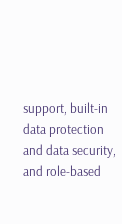support, built-in data protection and data security, and role-based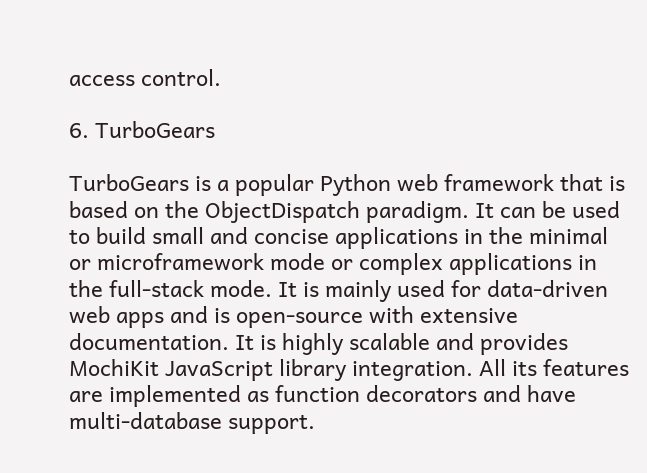access control.

6. TurboGears

TurboGears is a popular Python web framework that is based on the ObjectDispatch paradigm. It can be used to build small and concise applications in the minimal or microframework mode or complex applications in the full-stack mode. It is mainly used for data-driven web apps and is open-source with extensive documentation. It is highly scalable and provides MochiKit JavaScript library integration. All its features are implemented as function decorators and have multi-database support.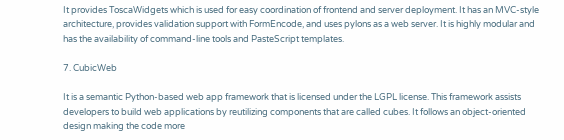It provides ToscaWidgets which is used for easy coordination of frontend and server deployment. It has an MVC-style architecture, provides validation support with FormEncode, and uses pylons as a web server. It is highly modular and has the availability of command-line tools and PasteScript templates.

7. CubicWeb

It is a semantic Python-based web app framework that is licensed under the LGPL license. This framework assists developers to build web applications by reutilizing components that are called cubes. It follows an object-oriented design making the code more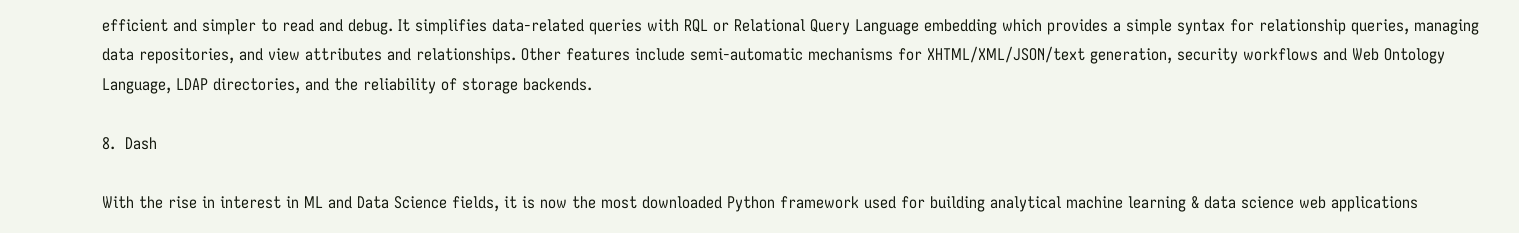efficient and simpler to read and debug. It simplifies data-related queries with RQL or Relational Query Language embedding which provides a simple syntax for relationship queries, managing data repositories, and view attributes and relationships. Other features include semi-automatic mechanisms for XHTML/XML/JSON/text generation, security workflows and Web Ontology Language, LDAP directories, and the reliability of storage backends.

8.  Dash

With the rise in interest in ML and Data Science fields, it is now the most downloaded Python framework used for building analytical machine learning & data science web applications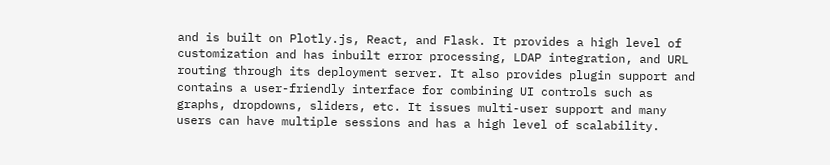and is built on Plotly.js, React, and Flask. It provides a high level of customization and has inbuilt error processing, LDAP integration, and URL routing through its deployment server. It also provides plugin support and contains a user-friendly interface for combining UI controls such as graphs, dropdowns, sliders, etc. It issues multi-user support and many users can have multiple sessions and has a high level of scalability.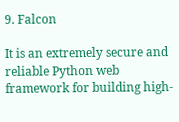9. Falcon

It is an extremely secure and reliable Python web framework for building high-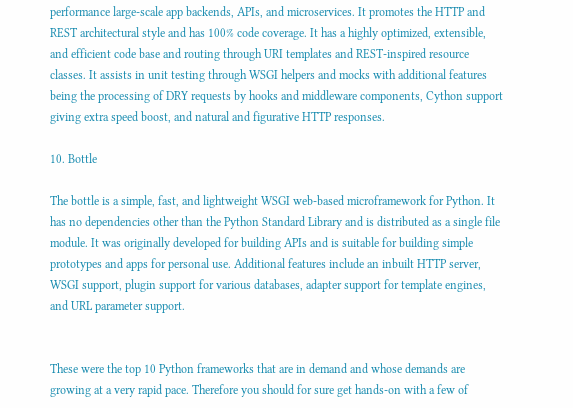performance large-scale app backends, APIs, and microservices. It promotes the HTTP and REST architectural style and has 100% code coverage. It has a highly optimized, extensible, and efficient code base and routing through URI templates and REST-inspired resource classes. It assists in unit testing through WSGI helpers and mocks with additional features being the processing of DRY requests by hooks and middleware components, Cython support giving extra speed boost, and natural and figurative HTTP responses.

10. Bottle

The bottle is a simple, fast, and lightweight WSGI web-based microframework for Python. It has no dependencies other than the Python Standard Library and is distributed as a single file module. It was originally developed for building APIs and is suitable for building simple prototypes and apps for personal use. Additional features include an inbuilt HTTP server, WSGI support, plugin support for various databases, adapter support for template engines, and URL parameter support.


These were the top 10 Python frameworks that are in demand and whose demands are growing at a very rapid pace. Therefore you should for sure get hands-on with a few of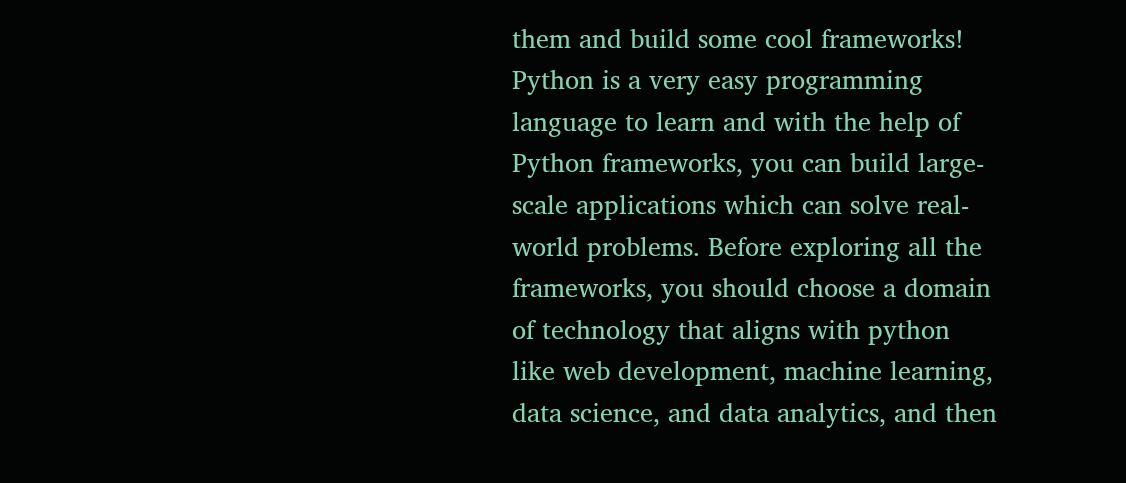them and build some cool frameworks! Python is a very easy programming language to learn and with the help of Python frameworks, you can build large-scale applications which can solve real-world problems. Before exploring all the frameworks, you should choose a domain of technology that aligns with python like web development, machine learning, data science, and data analytics, and then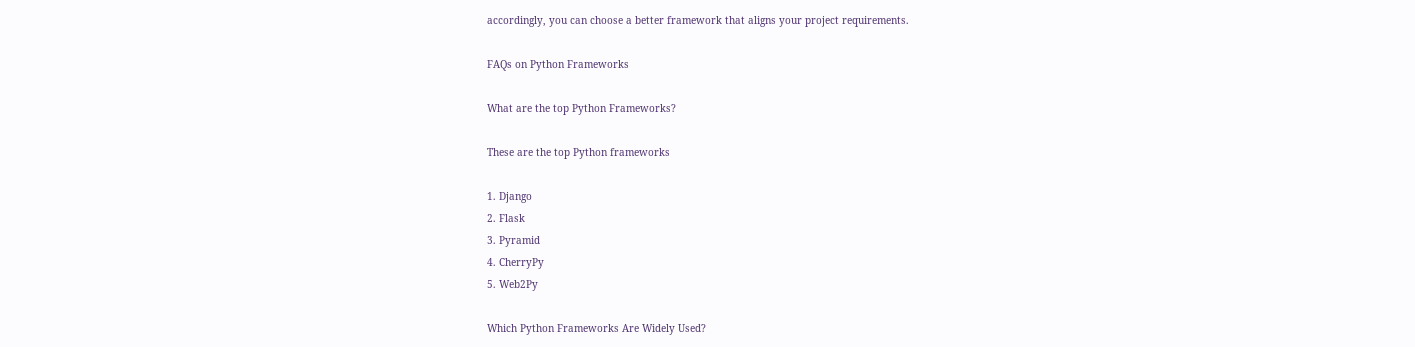accordingly, you can choose a better framework that aligns your project requirements.

FAQs on Python Frameworks

What are the top Python Frameworks?

These are the top Python frameworks

1. Django
2. Flask
3. Pyramid
4. CherryPy
5. Web2Py

Which Python Frameworks Are Widely Used?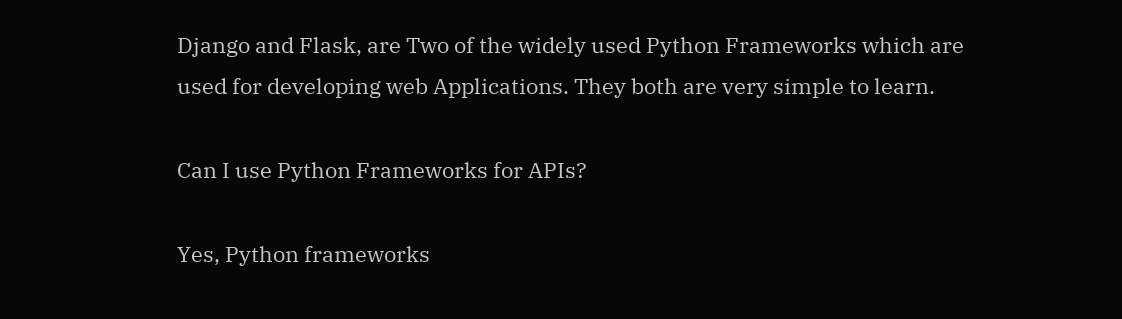Django and Flask, are Two of the widely used Python Frameworks which are used for developing web Applications. They both are very simple to learn.

Can I use Python Frameworks for APIs?

Yes, Python frameworks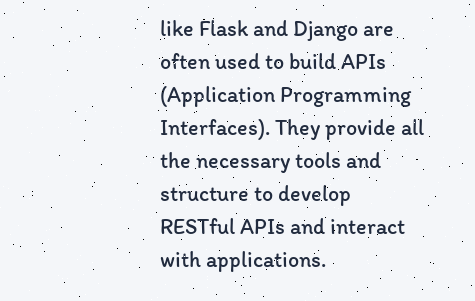like Flask and Django are often used to build APIs (Application Programming Interfaces). They provide all the necessary tools and structure to develop RESTful APIs and interact with applications.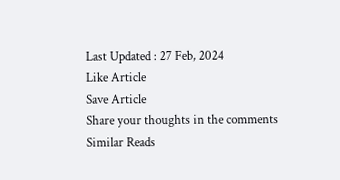Last Updated : 27 Feb, 2024
Like Article
Save Article
Share your thoughts in the comments
Similar Reads